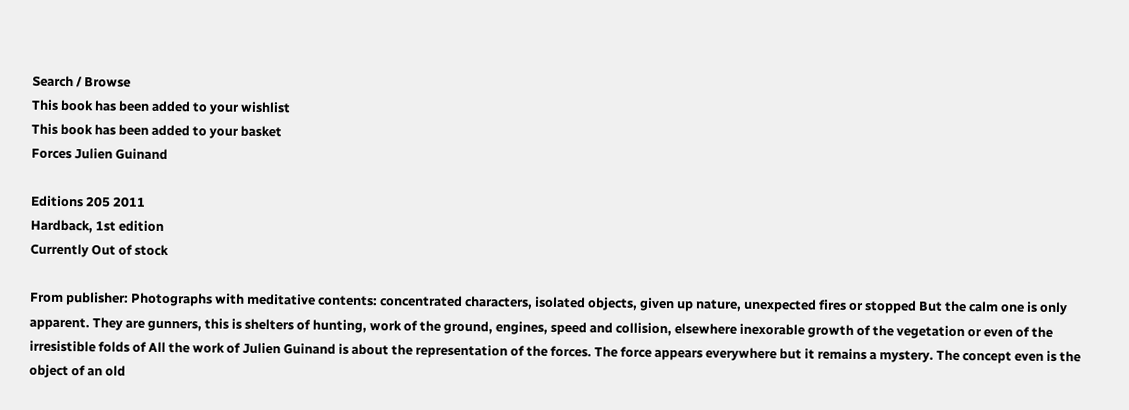Search / Browse
This book has been added to your wishlist
This book has been added to your basket
Forces Julien Guinand

Editions 205 2011
Hardback, 1st edition
Currently Out of stock

From publisher: Photographs with meditative contents: concentrated characters, isolated objects, given up nature, unexpected fires or stopped But the calm one is only apparent. They are gunners, this is shelters of hunting, work of the ground, engines, speed and collision, elsewhere inexorable growth of the vegetation or even of the irresistible folds of All the work of Julien Guinand is about the representation of the forces. The force appears everywhere but it remains a mystery. The concept even is the object of an old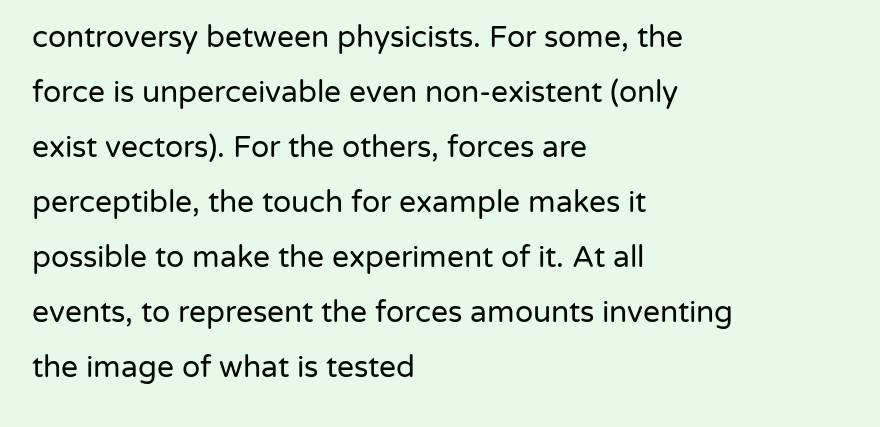controversy between physicists. For some, the force is unperceivable even non-existent (only exist vectors). For the others, forces are perceptible, the touch for example makes it possible to make the experiment of it. At all events, to represent the forces amounts inventing the image of what is tested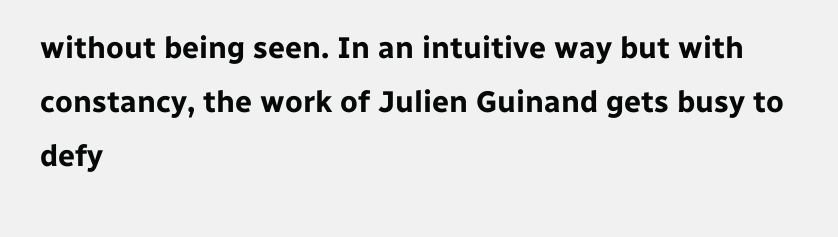without being seen. In an intuitive way but with constancy, the work of Julien Guinand gets busy to defy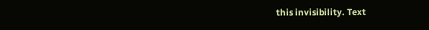this invisibility. Text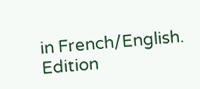in French/English. Edition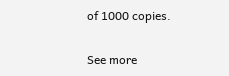of 1000 copies.

See more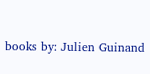books by: Julien Guinand